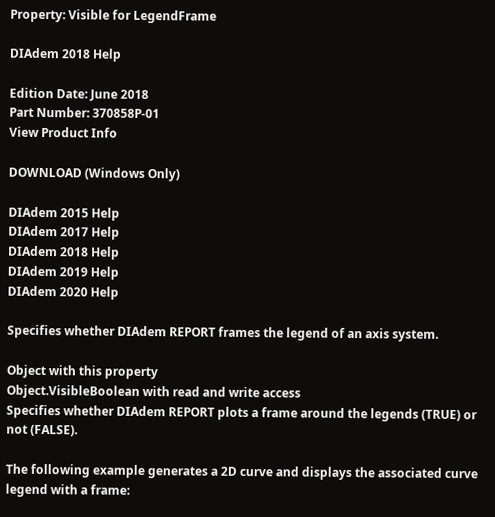Property: Visible for LegendFrame

DIAdem 2018 Help

Edition Date: June 2018
Part Number: 370858P-01
View Product Info

DOWNLOAD (Windows Only)

DIAdem 2015 Help
DIAdem 2017 Help
DIAdem 2018 Help
DIAdem 2019 Help
DIAdem 2020 Help

Specifies whether DIAdem REPORT frames the legend of an axis system.

Object with this property
Object.VisibleBoolean with read and write access
Specifies whether DIAdem REPORT plots a frame around the legends (TRUE) or not (FALSE).

The following example generates a 2D curve and displays the associated curve legend with a frame: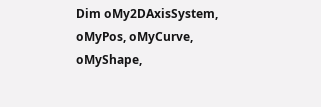Dim oMy2DAxisSystem, oMyPos, oMyCurve, oMyShape,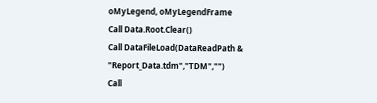oMyLegend, oMyLegendFrame
Call Data.Root.Clear()
Call DataFileLoad(DataReadPath & "Report_Data.tdm","TDM","")
Call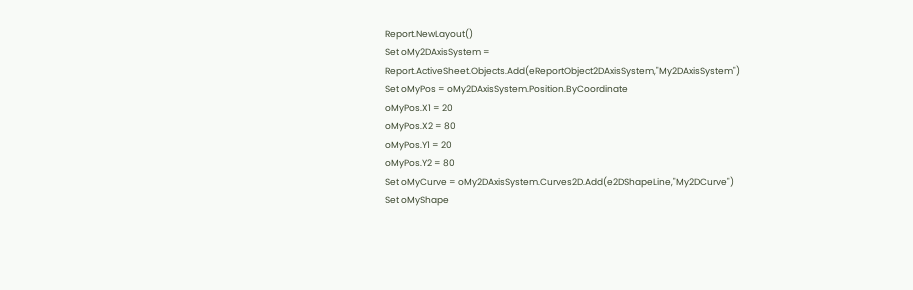Report.NewLayout()
Set oMy2DAxisSystem = Report.ActiveSheet.Objects.Add(eReportObject2DAxisSystem,"My2DAxisSystem")
Set oMyPos = oMy2DAxisSystem.Position.ByCoordinate
oMyPos.X1 = 20
oMyPos.X2 = 80
oMyPos.Y1 = 20
oMyPos.Y2 = 80
Set oMyCurve = oMy2DAxisSystem.Curves2D.Add(e2DShapeLine,"My2DCurve")
Set oMyShape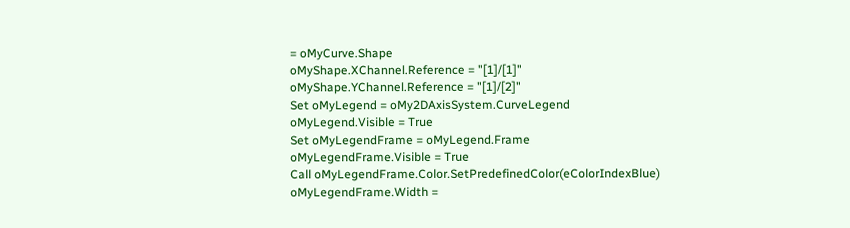= oMyCurve.Shape
oMyShape.XChannel.Reference = "[1]/[1]"
oMyShape.YChannel.Reference = "[1]/[2]"
Set oMyLegend = oMy2DAxisSystem.CurveLegend
oMyLegend.Visible = True
Set oMyLegendFrame = oMyLegend.Frame
oMyLegendFrame.Visible = True
Call oMyLegendFrame.Color.SetPredefinedColor(eColorIndexBlue)
oMyLegendFrame.Width =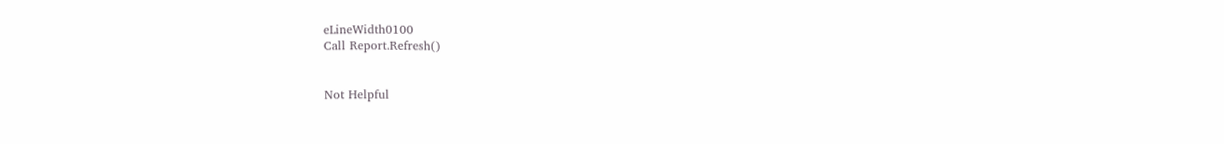eLineWidth0100
Call Report.Refresh()


Not Helpful